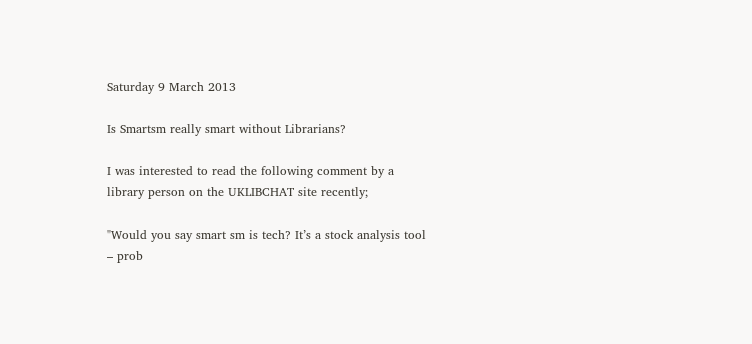Saturday 9 March 2013

Is Smartsm really smart without Librarians?

I was interested to read the following comment by a library person on the UKLIBCHAT site recently;

"Would you say smart sm is tech? It’s a stock analysis tool – prob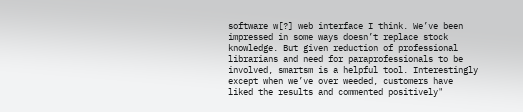software w[?] web interface I think. We’ve been impressed in some ways doesn’t replace stock knowledge. But given reduction of professional librarians and need for paraprofessionals to be involved, smartsm is a helpful tool. Interestingly except when we’ve over weeded, customers have liked the results and commented positively"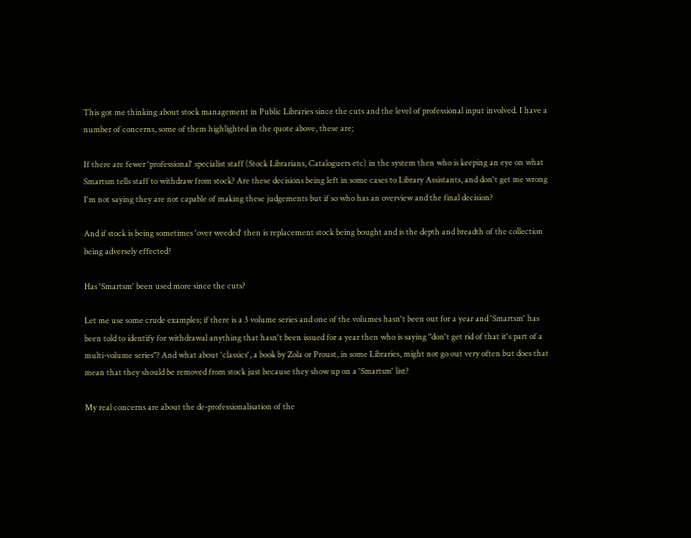This got me thinking about stock management in Public Libraries since the cuts and the level of professional input involved. I have a number of concerns, some of them highlighted in the quote above, these are;

If there are fewer 'professional' specialist staff (Stock Librarians, Cataloguers etc) in the system then who is keeping an eye on what Smartsm tells staff to withdraw from stock? Are these decisions being left in some cases to Library Assistants, and don't get me wrong I'm not saying they are not capable of making these judgements but if so who has an overview and the final decision?

And if stock is being sometimes 'over weeded' then is replacement stock being bought and is the depth and breadth of the collection being adversely effected?

Has 'Smartsm' been used more since the cuts?

Let me use some crude examples; if there is a 3 volume series and one of the volumes hasn't been out for a year and 'Smartsm' has been told to identify for withdrawal anything that hasn't been issued for a year then who is saying "don't get rid of that it's part of a multi-volume series"? And what about 'classics', a book by Zola or Proust, in some Libraries, might not go out very often but does that mean that they should be removed from stock just because they show up on a 'Smartsm' list?

My real concerns are about the de-professionalisation of the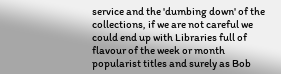service and the 'dumbing down' of the collections, if we are not careful we could end up with Libraries full of flavour of the week or month popularist titles and surely as Bob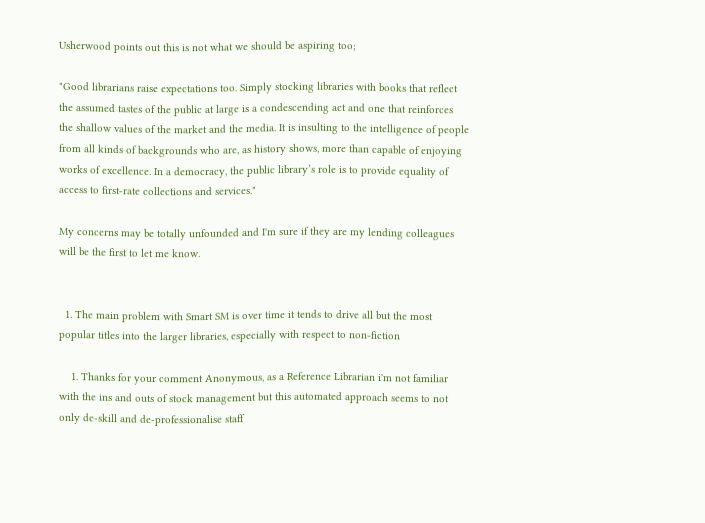Usherwood points out this is not what we should be aspiring too;

"Good librarians raise expectations too. Simply stocking libraries with books that reflect the assumed tastes of the public at large is a condescending act and one that reinforces the shallow values of the market and the media. It is insulting to the intelligence of people from all kinds of backgrounds who are, as history shows, more than capable of enjoying works of excellence. In a democracy, the public library’s role is to provide equality of access to first-rate collections and services."

My concerns may be totally unfounded and I'm sure if they are my lending colleagues will be the first to let me know.


  1. The main problem with Smart SM is over time it tends to drive all but the most popular titles into the larger libraries, especially with respect to non-fiction

    1. Thanks for your comment Anonymous, as a Reference Librarian i'm not familiar with the ins and outs of stock management but this automated approach seems to not only de-skill and de-professionalise staff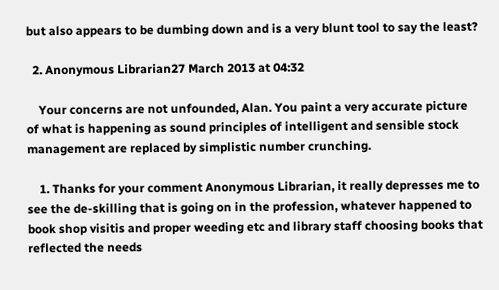but also appears to be dumbing down and is a very blunt tool to say the least?

  2. Anonymous Librarian27 March 2013 at 04:32

    Your concerns are not unfounded, Alan. You paint a very accurate picture of what is happening as sound principles of intelligent and sensible stock management are replaced by simplistic number crunching.

    1. Thanks for your comment Anonymous Librarian, it really depresses me to see the de-skilling that is going on in the profession, whatever happened to book shop visitis and proper weeding etc and library staff choosing books that reflected the needs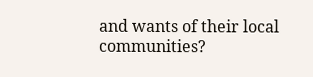and wants of their local communities?